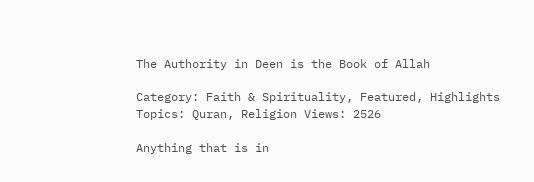The Authority in Deen is the Book of Allah

Category: Faith & Spirituality, Featured, Highlights Topics: Quran, Religion Views: 2526

Anything that is in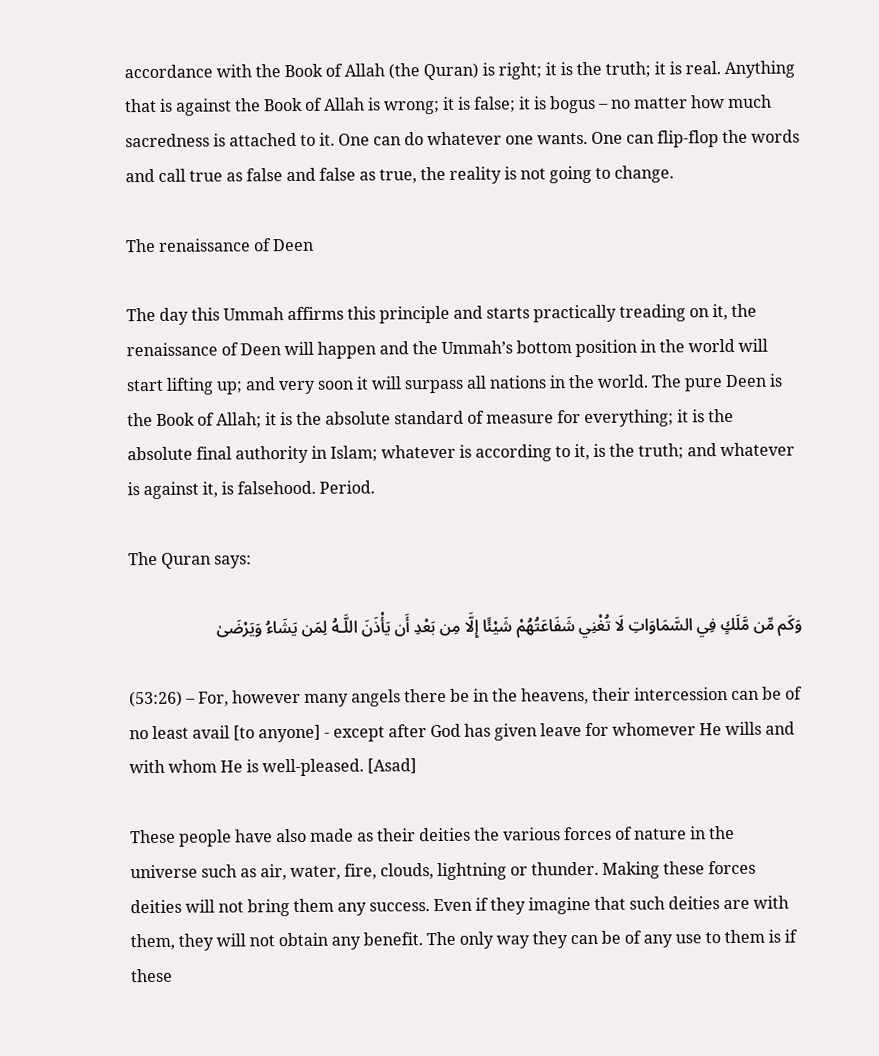accordance with the Book of Allah (the Quran) is right; it is the truth; it is real. Anything that is against the Book of Allah is wrong; it is false; it is bogus – no matter how much sacredness is attached to it. One can do whatever one wants. One can flip-flop the words and call true as false and false as true, the reality is not going to change.

The renaissance of Deen

The day this Ummah affirms this principle and starts practically treading on it, the renaissance of Deen will happen and the Ummah’s bottom position in the world will start lifting up; and very soon it will surpass all nations in the world. The pure Deen is the Book of Allah; it is the absolute standard of measure for everything; it is the absolute final authority in Islam; whatever is according to it, is the truth; and whatever is against it, is falsehood. Period.

The Quran says:

وَكَم مِّن مَّلَكٍ فِي السَّمَاوَاتِ لَا تُغْنِي شَفَاعَتُهُمْ شَيْئًا إِلَّا مِن بَعْدِ أَن يَأْذَنَ اللَّـهُ لِمَن يَشَاءُ وَيَرْضَىٰ

(53:26) – For, however many angels there be in the heavens, their intercession can be of no least avail [to anyone] - except after God has given leave for whomever He wills and with whom He is well-pleased. [Asad]

These people have also made as their deities the various forces of nature in the universe such as air, water, fire, clouds, lightning or thunder. Making these forces deities will not bring them any success. Even if they imagine that such deities are with them, they will not obtain any benefit. The only way they can be of any use to them is if these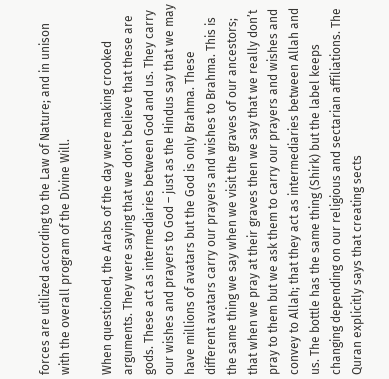forces are utilized according to the Law of Nature; and in unison with the overall program of the Divine Will.

When questioned, the Arabs of the day were making crooked arguments. They were saying that we don’t believe that these are gods. These act as intermediaries between God and us. They carry our wishes and prayers to God – just as the Hindus say that we may have millions of avatars but the God is only Brahma. These different avatars carry our prayers and wishes to Brahma. This is the same thing we say when we visit the graves of our ancestors; that when we pray at their graves then we say that we really don’t pray to them but we ask them to carry our prayers and wishes and convey to Allah; that they act as intermediaries between Allah and us. The bottle has the same thing (Shirk) but the label keeps changing depending on our religious and sectarian affiliations. The Quran explicitly says that creating sects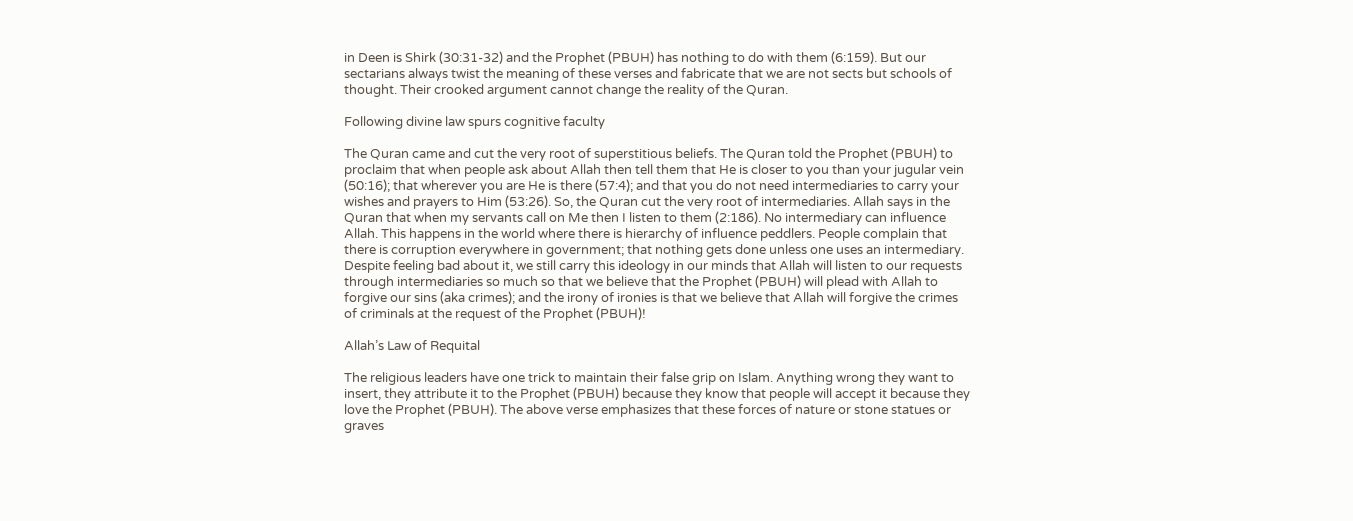in Deen is Shirk (30:31-32) and the Prophet (PBUH) has nothing to do with them (6:159). But our sectarians always twist the meaning of these verses and fabricate that we are not sects but schools of thought. Their crooked argument cannot change the reality of the Quran.

Following divine law spurs cognitive faculty

The Quran came and cut the very root of superstitious beliefs. The Quran told the Prophet (PBUH) to proclaim that when people ask about Allah then tell them that He is closer to you than your jugular vein (50:16); that wherever you are He is there (57:4); and that you do not need intermediaries to carry your wishes and prayers to Him (53:26). So, the Quran cut the very root of intermediaries. Allah says in the Quran that when my servants call on Me then I listen to them (2:186). No intermediary can influence Allah. This happens in the world where there is hierarchy of influence peddlers. People complain that there is corruption everywhere in government; that nothing gets done unless one uses an intermediary. Despite feeling bad about it, we still carry this ideology in our minds that Allah will listen to our requests through intermediaries so much so that we believe that the Prophet (PBUH) will plead with Allah to forgive our sins (aka crimes); and the irony of ironies is that we believe that Allah will forgive the crimes of criminals at the request of the Prophet (PBUH)!

Allah’s Law of Requital

The religious leaders have one trick to maintain their false grip on Islam. Anything wrong they want to insert, they attribute it to the Prophet (PBUH) because they know that people will accept it because they love the Prophet (PBUH). The above verse emphasizes that these forces of nature or stone statues or graves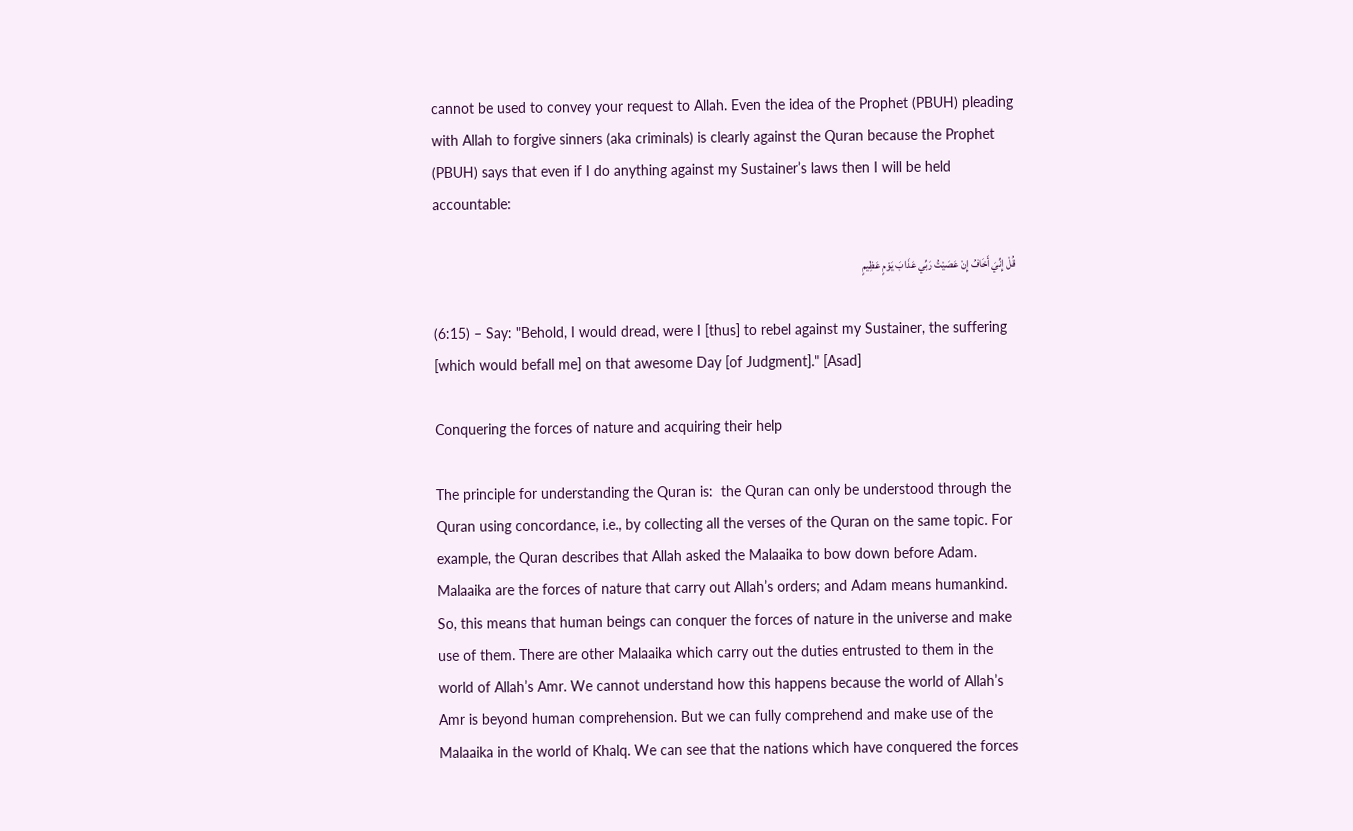cannot be used to convey your request to Allah. Even the idea of the Prophet (PBUH) pleading with Allah to forgive sinners (aka criminals) is clearly against the Quran because the Prophet (PBUH) says that even if I do anything against my Sustainer’s laws then I will be held accountable:

قُلْ إِنِّيَ أَخَافُ إِنْ عَصَيْتُ رَبِّي عَذَابَ يَوْمٍ عَظِيمٍ

(6:15) – Say: "Behold, I would dread, were I [thus] to rebel against my Sustainer, the suffering [which would befall me] on that awesome Day [of Judgment]." [Asad]

Conquering the forces of nature and acquiring their help

The principle for understanding the Quran is:  the Quran can only be understood through the Quran using concordance, i.e., by collecting all the verses of the Quran on the same topic. For example, the Quran describes that Allah asked the Malaaika to bow down before Adam. Malaaika are the forces of nature that carry out Allah’s orders; and Adam means humankind. So, this means that human beings can conquer the forces of nature in the universe and make use of them. There are other Malaaika which carry out the duties entrusted to them in the world of Allah’s Amr. We cannot understand how this happens because the world of Allah’s Amr is beyond human comprehension. But we can fully comprehend and make use of the Malaaika in the world of Khalq. We can see that the nations which have conquered the forces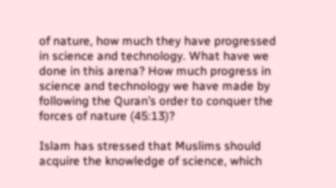of nature, how much they have progressed in science and technology. What have we done in this arena? How much progress in science and technology we have made by following the Quran’s order to conquer the forces of nature (45:13)?

Islam has stressed that Muslims should acquire the knowledge of science, which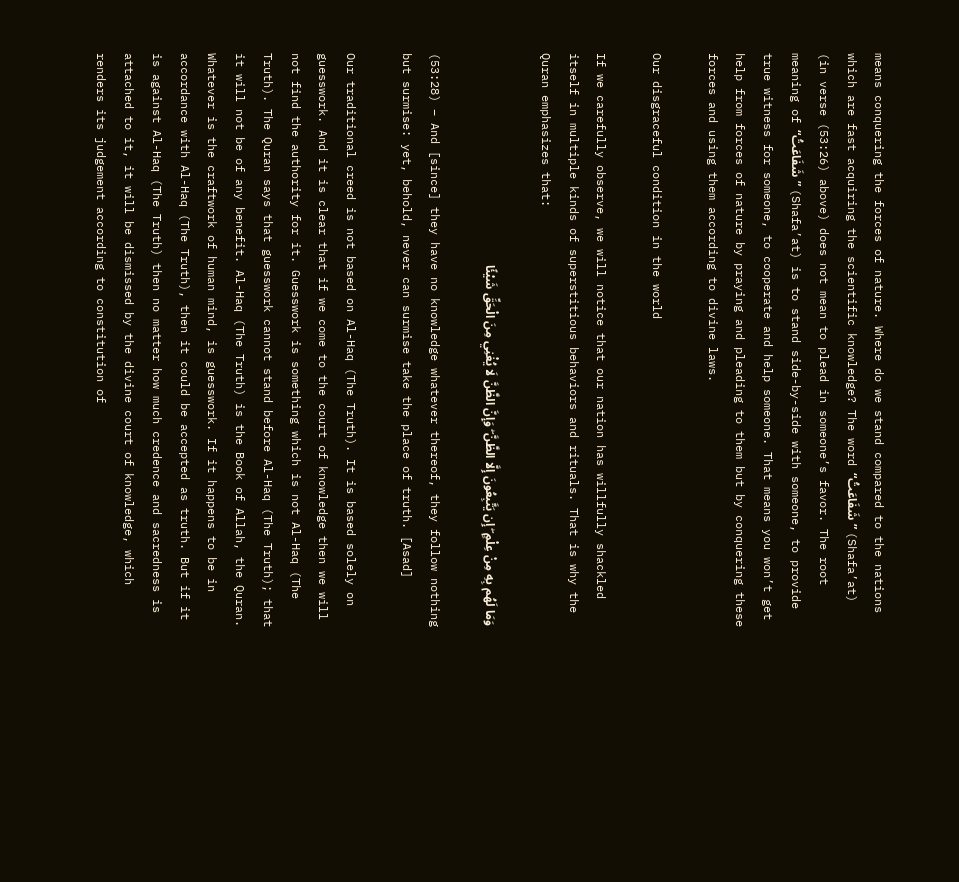means conquering the forces of nature. Where do we stand compared to the nations which are fast acquiring the scientific knowledge? The word “شَفَاعَتُ” (Shafa’at) (in verse (53:26) above) does not mean to plead in someone’s favor. The root meaning of “شَفَاعَتُ” (Shafa’at) is to stand side-by-side with someone, to provide true witness for someone, to cooperate and help someone. That means you won’t get help from forces of nature by praying and pleading to them but by conquering these forces and using them according to divine laws.

Our disgraceful condition in the world

If we carefully observe, we will notice that our nation has willfully shackled itself in multiple kinds of superstitious behaviors and rituals. That is why the Quran emphasizes that:

وَمَا لَهُم بِهِ مِنْ عِلْمٍ ۖ إِن يَتَّبِعُونَ إِلَّا الظَّنَّ ۖ وَإِنَّ الظَّنَّ لَا يُغْنِي مِنَ الْحَقِّ شَيْئًا

(53:28) – And [since] they have no knowledge whatever thereof, they follow nothing but surmise: yet, behold, never can surmise take the place of truth. [Asad]

Our traditional creed is not based on Al-Haq (The Truth). It is based solely on guesswork. And it is clear that if we come to the court of knowledge then we will not find the authority for it. Guesswork is something which is not Al-Haq (The Truth). The Quran says that guesswork cannot stand before Al-Haq (The Truth); that it will not be of any benefit. Al-Haq (The Truth) is the Book of Allah, the Quran. Whatever is the craftwork of human mind, is guesswork. If it happens to be in accordance with Al-Haq (The Truth), then it could be accepted as truth. But if it is against Al-Haq (The Truth) then no matter how much credence and sacredness is attached to it, it will be dismissed by the divine court of knowledge, which renders its judgement according to constitution of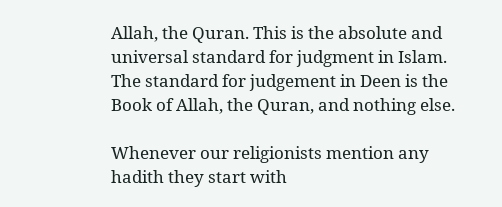Allah, the Quran. This is the absolute and universal standard for judgment in Islam. The standard for judgement in Deen is the Book of Allah, the Quran, and nothing else.

Whenever our religionists mention any hadith they start with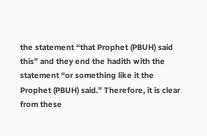the statement “that Prophet (PBUH) said this” and they end the hadith with the statement “or something like it the Prophet (PBUH) said.” Therefore, it is clear from these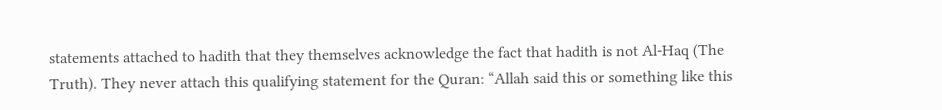statements attached to hadith that they themselves acknowledge the fact that hadith is not Al-Haq (The Truth). They never attach this qualifying statement for the Quran: “Allah said this or something like this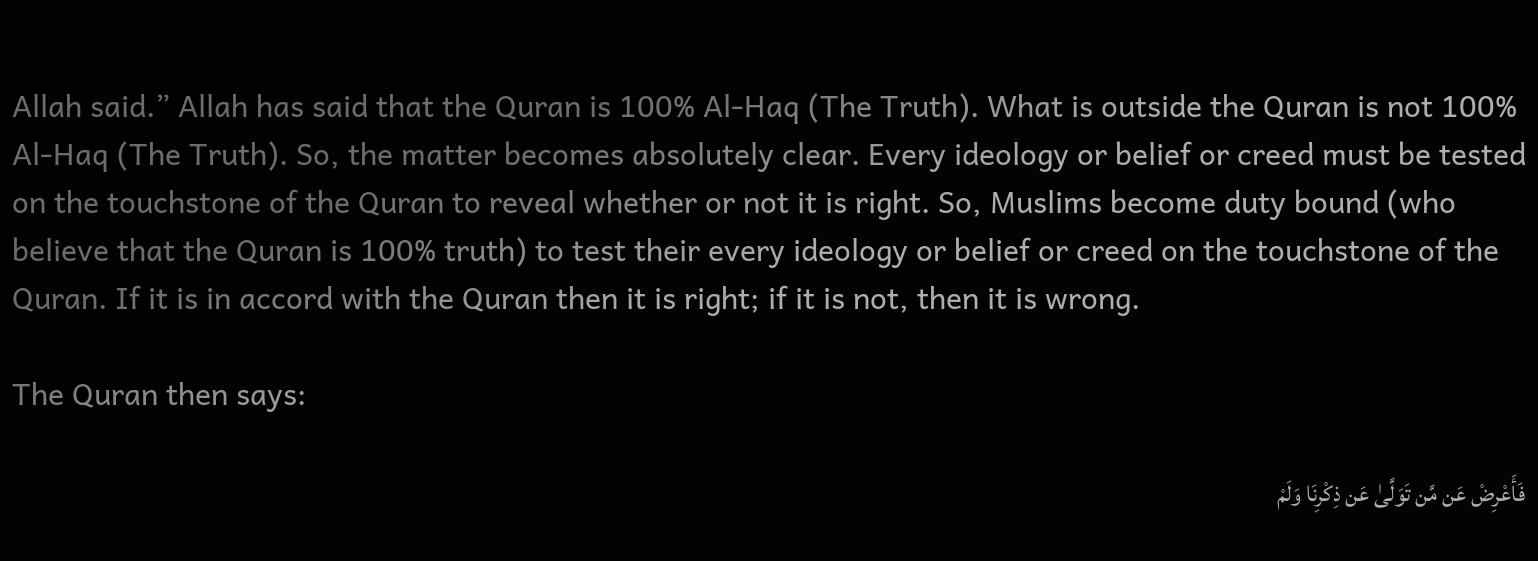Allah said.” Allah has said that the Quran is 100% Al-Haq (The Truth). What is outside the Quran is not 100% Al-Haq (The Truth). So, the matter becomes absolutely clear. Every ideology or belief or creed must be tested on the touchstone of the Quran to reveal whether or not it is right. So, Muslims become duty bound (who believe that the Quran is 100% truth) to test their every ideology or belief or creed on the touchstone of the Quran. If it is in accord with the Quran then it is right; if it is not, then it is wrong.

The Quran then says:

فَأَعْرِضْ عَن مَّن تَوَلَّىٰ عَن ذِكْرِنَا وَلَمْ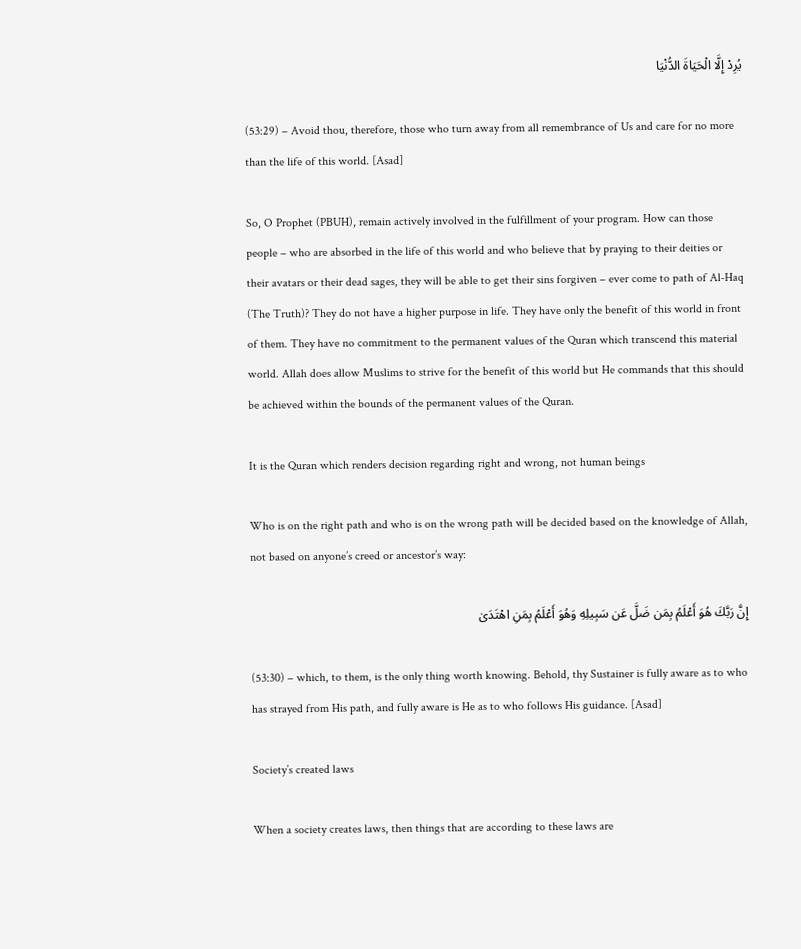يُرِدْ إِلَّا الْحَيَاةَ الدُّنْيَا

(53:29) – Avoid thou, therefore, those who turn away from all remembrance of Us and care for no more than the life of this world. [Asad]

So, O Prophet (PBUH), remain actively involved in the fulfillment of your program. How can those people – who are absorbed in the life of this world and who believe that by praying to their deities or their avatars or their dead sages, they will be able to get their sins forgiven – ever come to path of Al-Haq (The Truth)? They do not have a higher purpose in life. They have only the benefit of this world in front of them. They have no commitment to the permanent values of the Quran which transcend this material world. Allah does allow Muslims to strive for the benefit of this world but He commands that this should be achieved within the bounds of the permanent values of the Quran.

It is the Quran which renders decision regarding right and wrong, not human beings

Who is on the right path and who is on the wrong path will be decided based on the knowledge of Allah, not based on anyone’s creed or ancestor’s way:

إِنَّ رَبَّكَ هُوَ أَعْلَمُ بِمَن ضَلَّ عَن سَبِيلِهِ وَهُوَ أَعْلَمُ بِمَنِ اهْتَدَىٰ

(53:30) – which, to them, is the only thing worth knowing. Behold, thy Sustainer is fully aware as to who has strayed from His path, and fully aware is He as to who follows His guidance. [Asad]

Society’s created laws

When a society creates laws, then things that are according to these laws are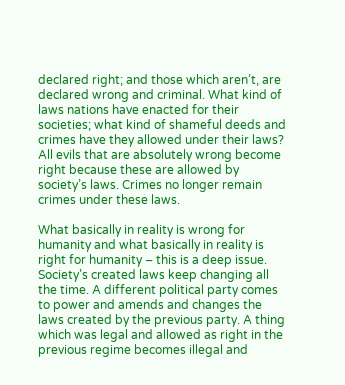declared right; and those which aren’t, are declared wrong and criminal. What kind of laws nations have enacted for their societies; what kind of shameful deeds and crimes have they allowed under their laws? All evils that are absolutely wrong become right because these are allowed by society’s laws. Crimes no longer remain crimes under these laws.

What basically in reality is wrong for humanity and what basically in reality is right for humanity – this is a deep issue. Society’s created laws keep changing all the time. A different political party comes to power and amends and changes the laws created by the previous party. A thing which was legal and allowed as right in the previous regime becomes illegal and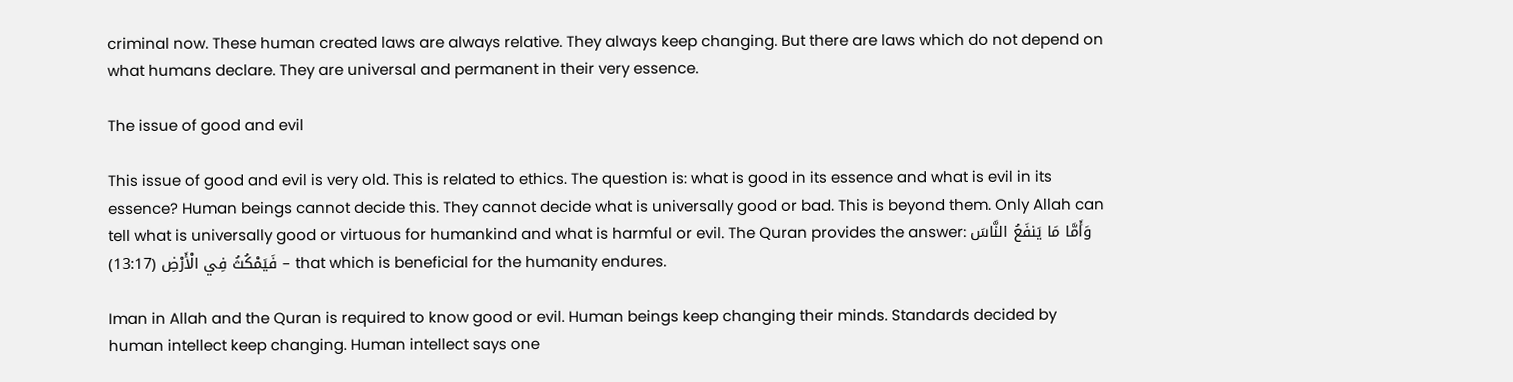criminal now. These human created laws are always relative. They always keep changing. But there are laws which do not depend on what humans declare. They are universal and permanent in their very essence.

The issue of good and evil

This issue of good and evil is very old. This is related to ethics. The question is: what is good in its essence and what is evil in its essence? Human beings cannot decide this. They cannot decide what is universally good or bad. This is beyond them. Only Allah can tell what is universally good or virtuous for humankind and what is harmful or evil. The Quran provides the answer: وَأَمَّا مَا يَنفَعُ النَّاسَ فَيَمْكُثُ فِي الْأَرْضِ (13:17) – that which is beneficial for the humanity endures.

Iman in Allah and the Quran is required to know good or evil. Human beings keep changing their minds. Standards decided by human intellect keep changing. Human intellect says one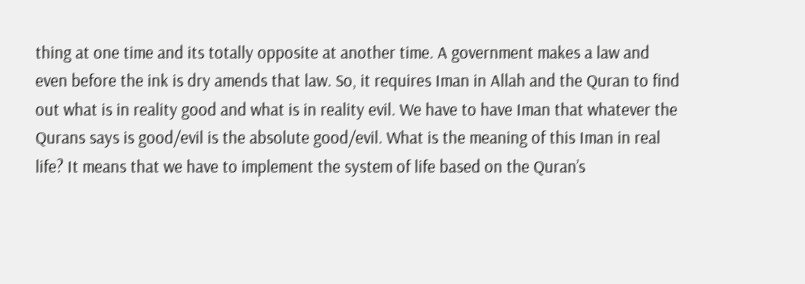thing at one time and its totally opposite at another time. A government makes a law and even before the ink is dry amends that law. So, it requires Iman in Allah and the Quran to find out what is in reality good and what is in reality evil. We have to have Iman that whatever the Qurans says is good/evil is the absolute good/evil. What is the meaning of this Iman in real life? It means that we have to implement the system of life based on the Quran’s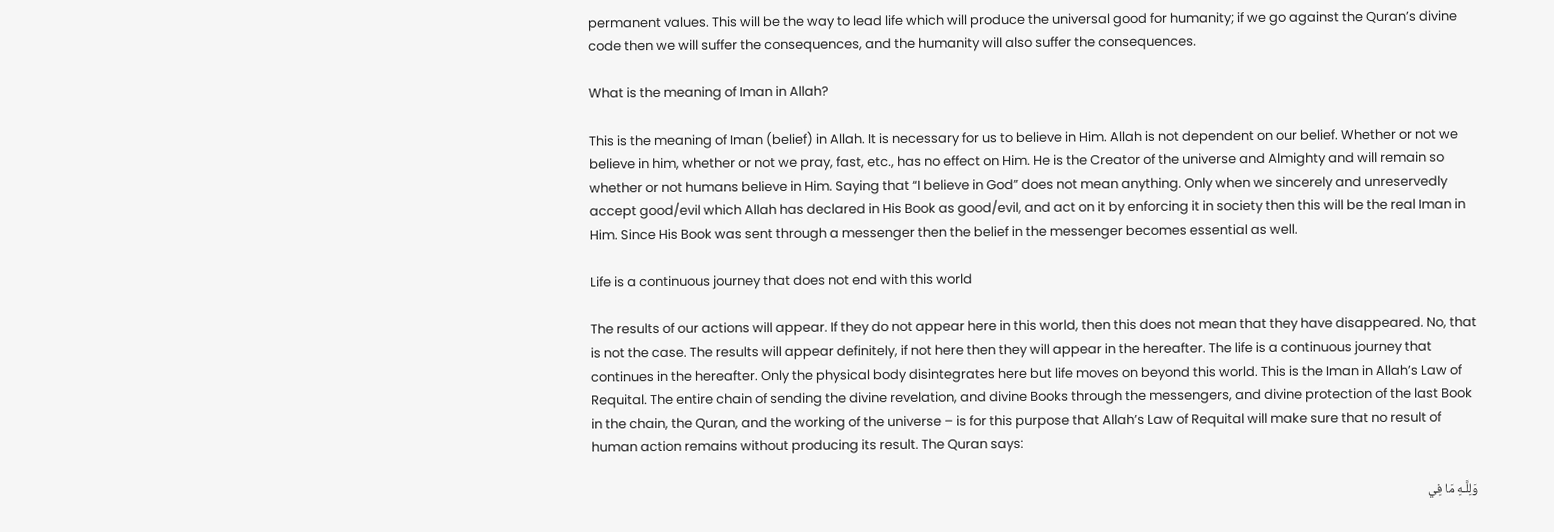permanent values. This will be the way to lead life which will produce the universal good for humanity; if we go against the Quran’s divine code then we will suffer the consequences, and the humanity will also suffer the consequences.

What is the meaning of Iman in Allah?

This is the meaning of Iman (belief) in Allah. It is necessary for us to believe in Him. Allah is not dependent on our belief. Whether or not we believe in him, whether or not we pray, fast, etc., has no effect on Him. He is the Creator of the universe and Almighty and will remain so whether or not humans believe in Him. Saying that “I believe in God” does not mean anything. Only when we sincerely and unreservedly accept good/evil which Allah has declared in His Book as good/evil, and act on it by enforcing it in society then this will be the real Iman in Him. Since His Book was sent through a messenger then the belief in the messenger becomes essential as well.

Life is a continuous journey that does not end with this world

The results of our actions will appear. If they do not appear here in this world, then this does not mean that they have disappeared. No, that is not the case. The results will appear definitely, if not here then they will appear in the hereafter. The life is a continuous journey that continues in the hereafter. Only the physical body disintegrates here but life moves on beyond this world. This is the Iman in Allah’s Law of Requital. The entire chain of sending the divine revelation, and divine Books through the messengers, and divine protection of the last Book in the chain, the Quran, and the working of the universe – is for this purpose that Allah’s Law of Requital will make sure that no result of human action remains without producing its result. The Quran says:

وَلِلَّـهِ مَا فِي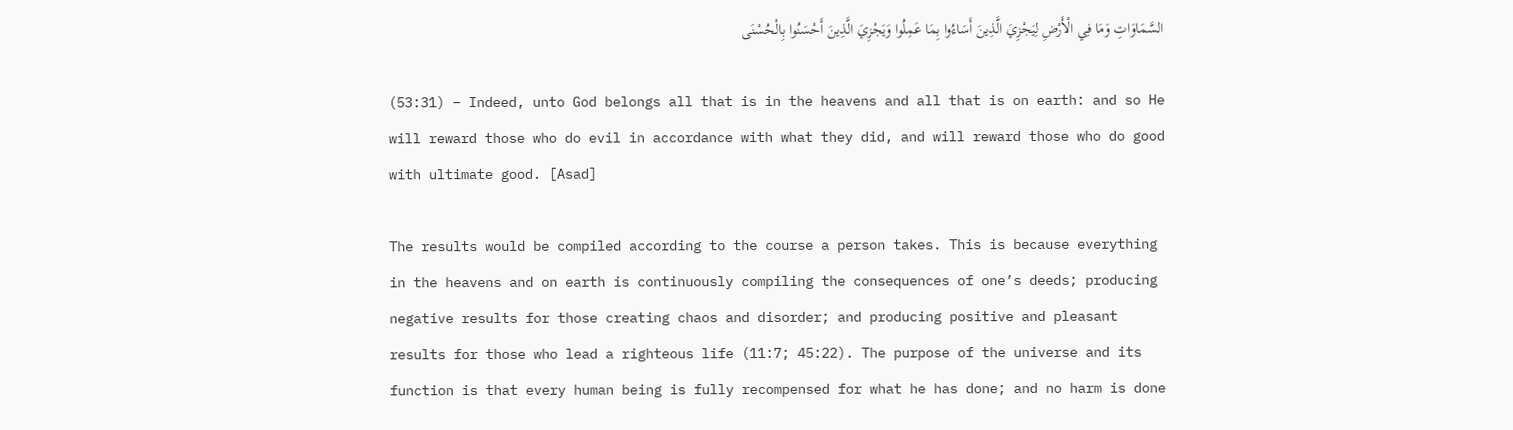السَّمَاوَاتِ وَمَا فِي الْأَرْضِ لِيَجْزِيَ الَّذِينَ أَسَاءُوا بِمَا عَمِلُوا وَيَجْزِيَ الَّذِينَ أَحْسَنُوا بِالْحُسْنَى

(53:31) – Indeed, unto God belongs all that is in the heavens and all that is on earth: and so He will reward those who do evil in accordance with what they did, and will reward those who do good with ultimate good. [Asad]

The results would be compiled according to the course a person takes. This is because everything in the heavens and on earth is continuously compiling the consequences of one’s deeds; producing negative results for those creating chaos and disorder; and producing positive and pleasant results for those who lead a righteous life (11:7; 45:22). The purpose of the universe and its function is that every human being is fully recompensed for what he has done; and no harm is done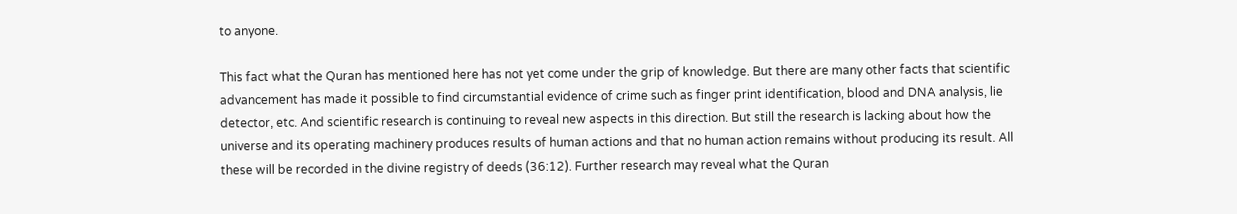to anyone.

This fact what the Quran has mentioned here has not yet come under the grip of knowledge. But there are many other facts that scientific advancement has made it possible to find circumstantial evidence of crime such as finger print identification, blood and DNA analysis, lie detector, etc. And scientific research is continuing to reveal new aspects in this direction. But still the research is lacking about how the universe and its operating machinery produces results of human actions and that no human action remains without producing its result. All these will be recorded in the divine registry of deeds (36:12). Further research may reveal what the Quran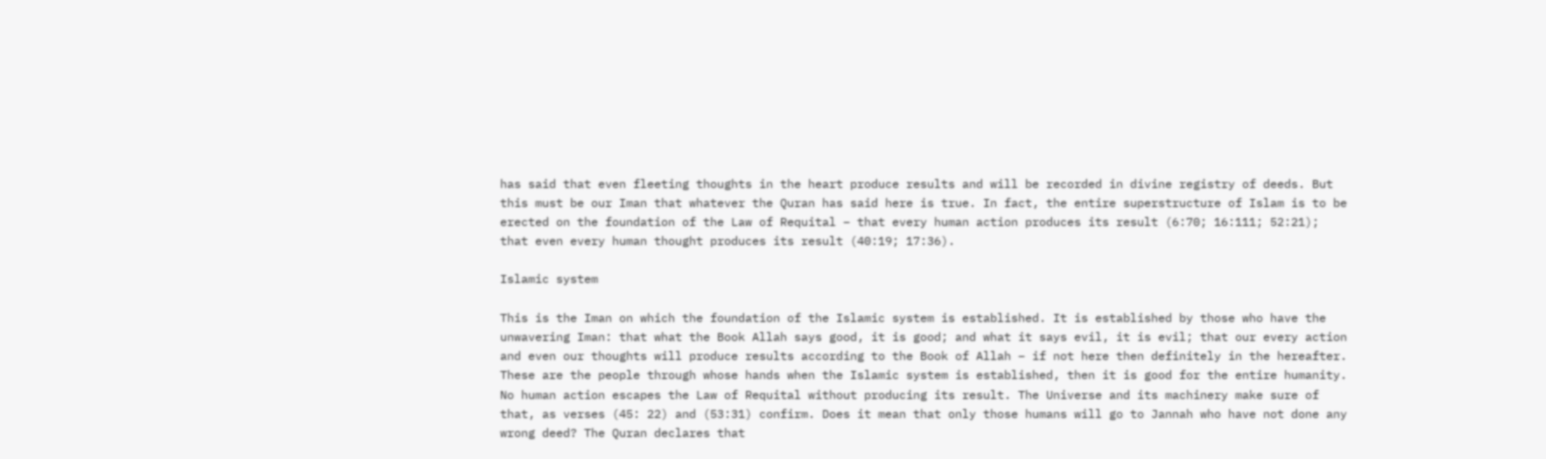has said that even fleeting thoughts in the heart produce results and will be recorded in divine registry of deeds. But this must be our Iman that whatever the Quran has said here is true. In fact, the entire superstructure of Islam is to be erected on the foundation of the Law of Requital – that every human action produces its result (6:70; 16:111; 52:21); that even every human thought produces its result (40:19; 17:36).

Islamic system

This is the Iman on which the foundation of the Islamic system is established. It is established by those who have the unwavering Iman: that what the Book Allah says good, it is good; and what it says evil, it is evil; that our every action and even our thoughts will produce results according to the Book of Allah – if not here then definitely in the hereafter. These are the people through whose hands when the Islamic system is established, then it is good for the entire humanity. No human action escapes the Law of Requital without producing its result. The Universe and its machinery make sure of that, as verses (45: 22) and (53:31) confirm. Does it mean that only those humans will go to Jannah who have not done any wrong deed? The Quran declares that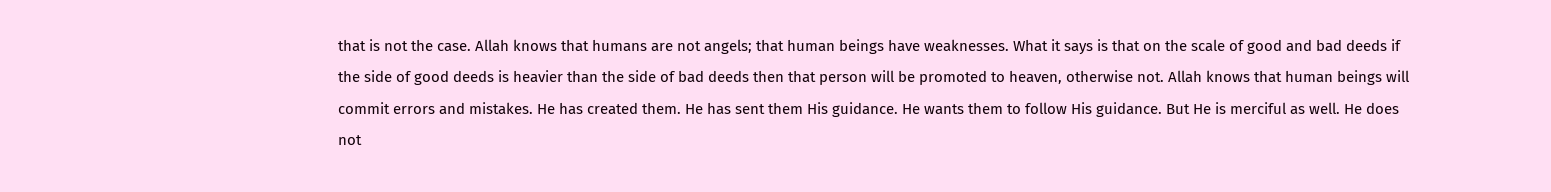that is not the case. Allah knows that humans are not angels; that human beings have weaknesses. What it says is that on the scale of good and bad deeds if the side of good deeds is heavier than the side of bad deeds then that person will be promoted to heaven, otherwise not. Allah knows that human beings will commit errors and mistakes. He has created them. He has sent them His guidance. He wants them to follow His guidance. But He is merciful as well. He does not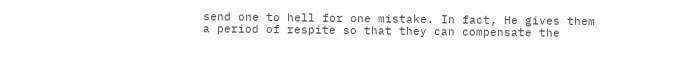send one to hell for one mistake. In fact, He gives them a period of respite so that they can compensate the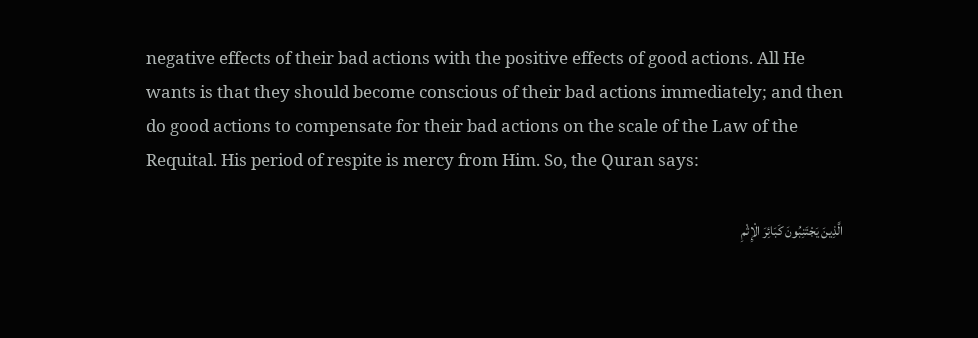negative effects of their bad actions with the positive effects of good actions. All He wants is that they should become conscious of their bad actions immediately; and then do good actions to compensate for their bad actions on the scale of the Law of the Requital. His period of respite is mercy from Him. So, the Quran says:

الَّذِينَ يَجْتَنِبُونَ كَبَائِرَ الْإِثْمِ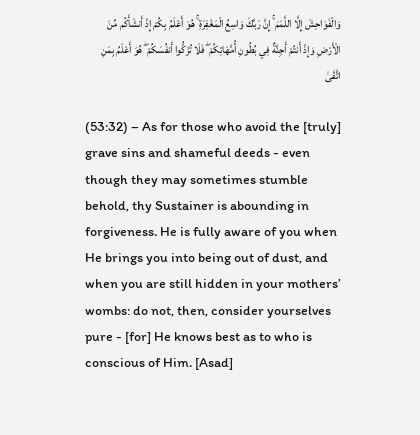وَالْفَوَاحِشَ إِلَّا اللَّمَمَ ۚ إِنَّ رَبَّكَ وَاسِعُ الْمَغْفِرَةِ ۚ هُوَ أَعْلَمُ بِكُمْ إِذْ أَنشَأَكُم مِّنَ الْأَرْضِ وَإِذْ أَنتُمْ أَجِنَّةٌ فِي بُطُونِ أُمَّهَاتِكُمْ ۖ فَلَا تُزَكُّوا أَنفُسَكُمْ ۖ هُوَ أَعْلَمُ بِمَنِ اتَّقَىٰ

(53:32) – As for those who avoid the [truly] grave sins and shameful deeds - even though they may sometimes stumble behold, thy Sustainer is abounding in forgiveness. He is fully aware of you when He brings you into being out of dust, and when you are still hidden in your mothers’ wombs: do not, then, consider yourselves pure - [for] He knows best as to who is conscious of Him. [Asad]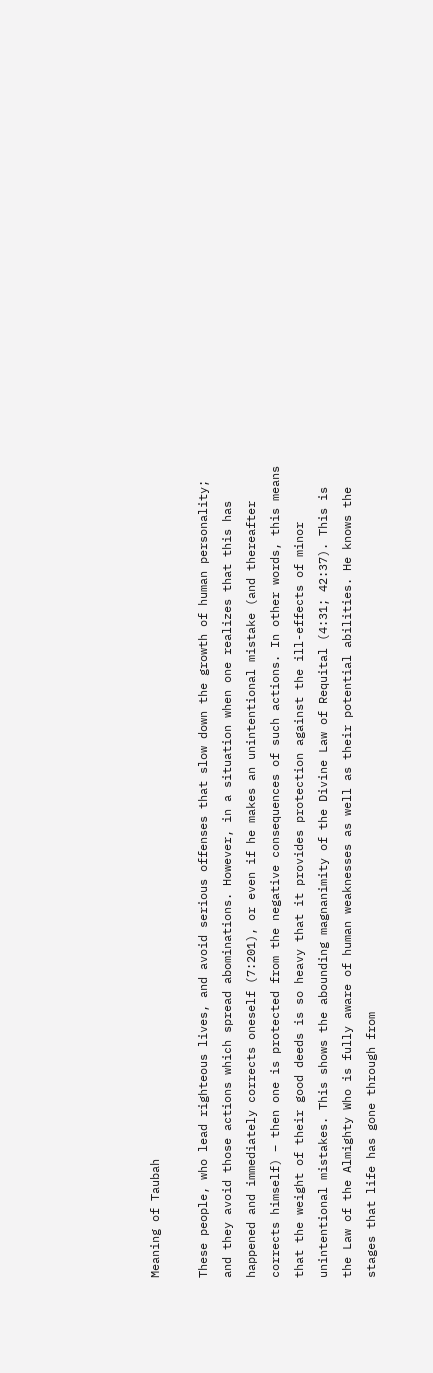Meaning of Taubah

These people, who lead righteous lives, and avoid serious offenses that slow down the growth of human personality; and they avoid those actions which spread abominations. However, in a situation when one realizes that this has happened and immediately corrects oneself (7:201), or even if he makes an unintentional mistake (and thereafter corrects himself) – then one is protected from the negative consequences of such actions. In other words, this means that the weight of their good deeds is so heavy that it provides protection against the ill-effects of minor unintentional mistakes. This shows the abounding magnanimity of the Divine Law of Requital (4:31; 42:37). This is the Law of the Almighty Who is fully aware of human weaknesses as well as their potential abilities. He knows the stages that life has gone through from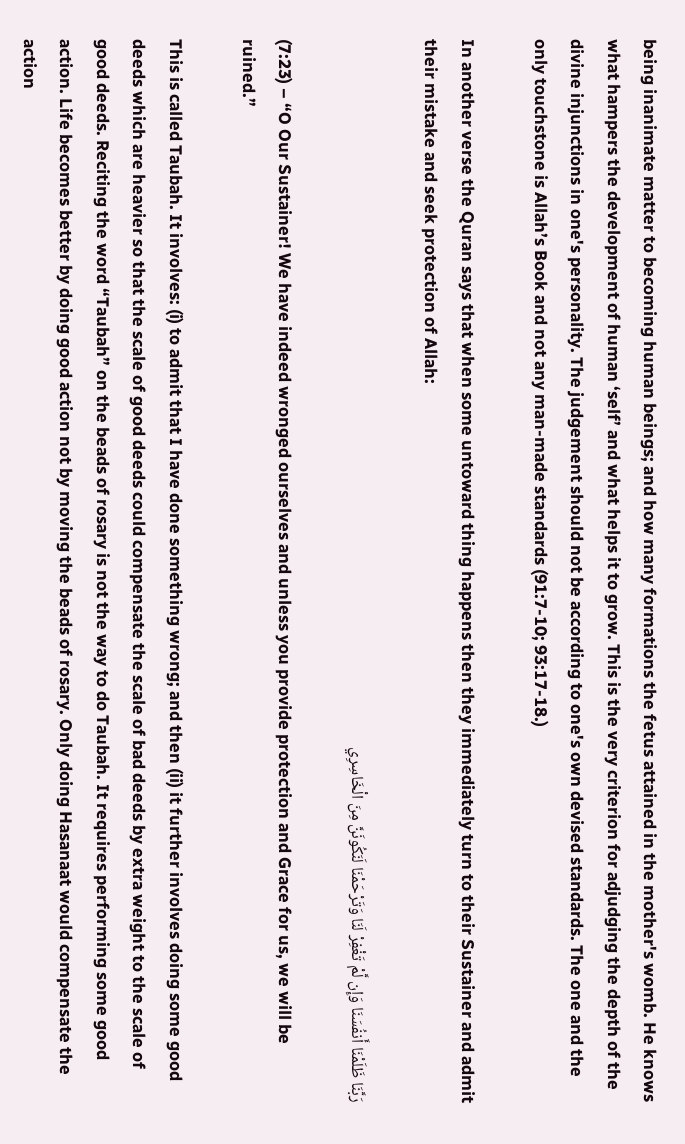being inanimate matter to becoming human beings; and how many formations the fetus attained in the mother's womb. He knows what hampers the development of human ‘self’ and what helps it to grow. This is the very criterion for adjudging the depth of the divine injunctions in one's personality. The judgement should not be according to one's own devised standards. The one and the only touchstone is Allah’s Book and not any man-made standards (91:7-10; 93:17-18.)

In another verse the Quran says that when some untoward thing happens then they immediately turn to their Sustainer and admit their mistake and seek protection of Allah:

رَبَّنَا ظَلَمْنَا أَنفُسَنَا وَإِن لَّمْ تَغْفِرْ لَنَا وَتَرْحَمْنَا لَنَكُونَنَّ مِنَ الْخَاسِرِي

(7:23) – “O Our Sustainer! We have indeed wronged ourselves and unless you provide protection and Grace for us, we will be ruined.”

This is called Taubah. It involves: (i) to admit that I have done something wrong; and then (ii) it further involves doing some good deeds which are heavier so that the scale of good deeds could compensate the scale of bad deeds by extra weight to the scale of good deeds. Reciting the word “Taubah” on the beads of rosary is not the way to do Taubah. It requires performing some good action. Life becomes better by doing good action not by moving the beads of rosary. Only doing Hasanaat would compensate the action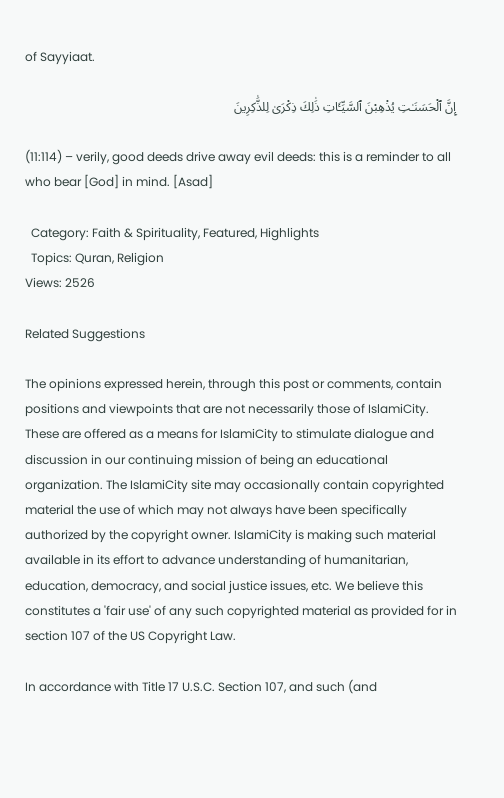of Sayyiaat.

إِنَّ ٱلْحَسَنَـٰتِ يُذْهِبْنَ ٱلسَّيِّـَٔاتِ ذَٰلِكَ ذِكْرَىٰ لِلذَّٰكِرِينَ

(11:114) – verily, good deeds drive away evil deeds: this is a reminder to all who bear [God] in mind. [Asad]

  Category: Faith & Spirituality, Featured, Highlights
  Topics: Quran, Religion
Views: 2526

Related Suggestions

The opinions expressed herein, through this post or comments, contain positions and viewpoints that are not necessarily those of IslamiCity. These are offered as a means for IslamiCity to stimulate dialogue and discussion in our continuing mission of being an educational organization. The IslamiCity site may occasionally contain copyrighted material the use of which may not always have been specifically authorized by the copyright owner. IslamiCity is making such material available in its effort to advance understanding of humanitarian, education, democracy, and social justice issues, etc. We believe this constitutes a 'fair use' of any such copyrighted material as provided for in section 107 of the US Copyright Law.

In accordance with Title 17 U.S.C. Section 107, and such (and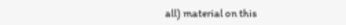all) material on this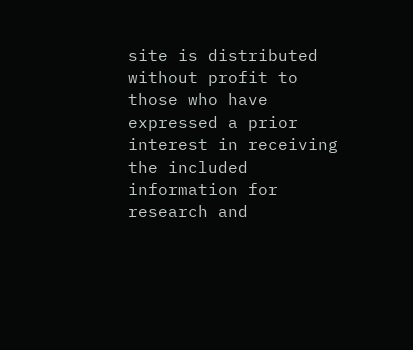site is distributed without profit to those who have expressed a prior interest in receiving the included information for research and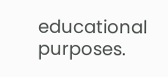educational purposes.